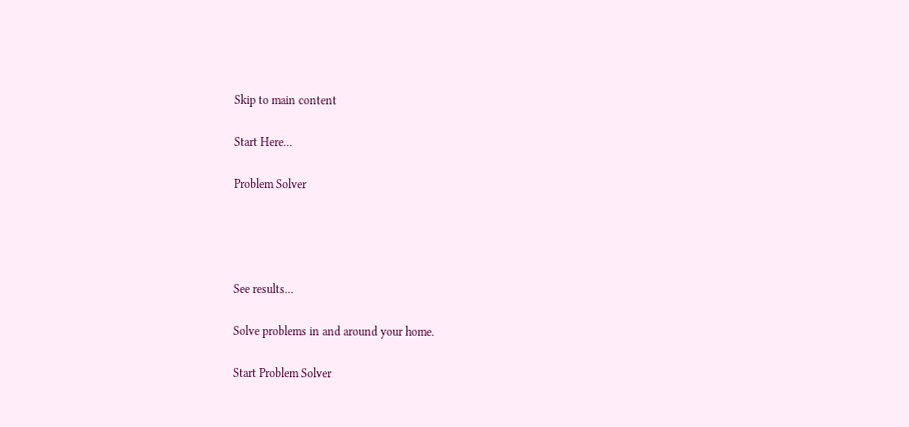Skip to main content

Start Here...

Problem Solver




See results...

Solve problems in and around your home.

Start Problem Solver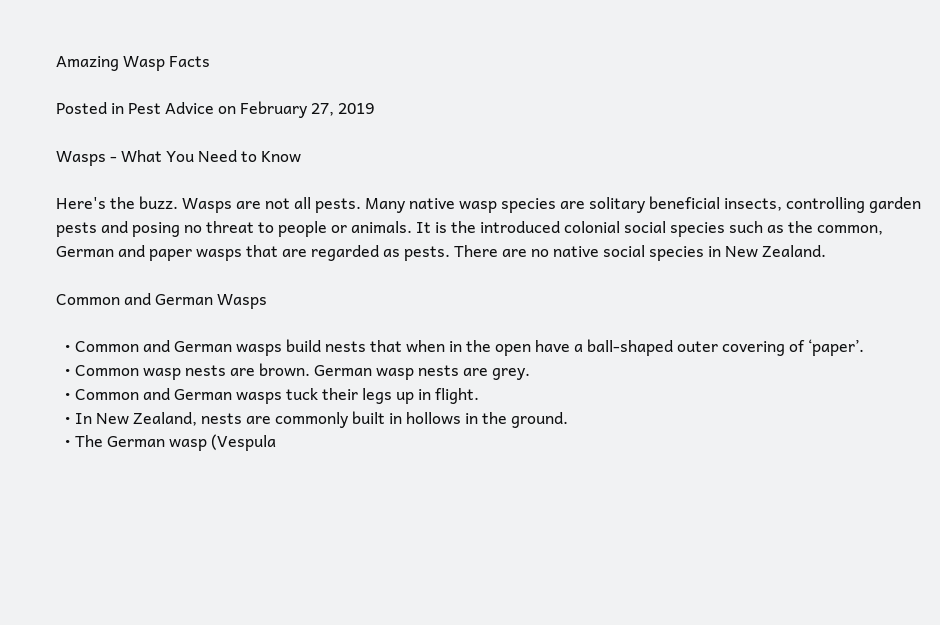Amazing Wasp Facts

Posted in Pest Advice on February 27, 2019

Wasps - What You Need to Know

Here's the buzz. Wasps are not all pests. Many native wasp species are solitary beneficial insects, controlling garden pests and posing no threat to people or animals. It is the introduced colonial social species such as the common, German and paper wasps that are regarded as pests. There are no native social species in New Zealand.

Common and German Wasps

  • Common and German wasps build nests that when in the open have a ball-shaped outer covering of ‘paper’.
  • Common wasp nests are brown. German wasp nests are grey.
  • Common and German wasps tuck their legs up in flight.
  • In New Zealand, nests are commonly built in hollows in the ground.
  • The German wasp (Vespula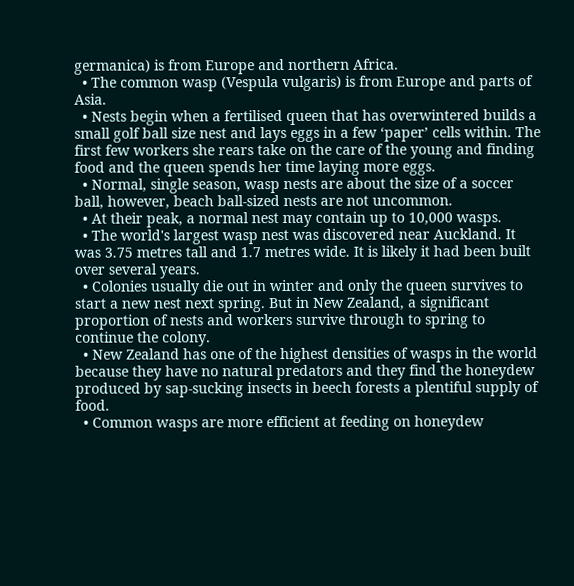germanica) is from Europe and northern Africa.
  • The common wasp (Vespula vulgaris) is from Europe and parts of Asia.
  • Nests begin when a fertilised queen that has overwintered builds a small golf ball size nest and lays eggs in a few ‘paper’ cells within. The first few workers she rears take on the care of the young and finding food and the queen spends her time laying more eggs.
  • Normal, single season, wasp nests are about the size of a soccer ball, however, beach ball-sized nests are not uncommon.
  • At their peak, a normal nest may contain up to 10,000 wasps.
  • The world's largest wasp nest was discovered near Auckland. It was 3.75 metres tall and 1.7 metres wide. It is likely it had been built over several years.
  • Colonies usually die out in winter and only the queen survives to start a new nest next spring. But in New Zealand, a significant proportion of nests and workers survive through to spring to continue the colony.
  • New Zealand has one of the highest densities of wasps in the world because they have no natural predators and they find the honeydew produced by sap-sucking insects in beech forests a plentiful supply of food.
  • Common wasps are more efficient at feeding on honeydew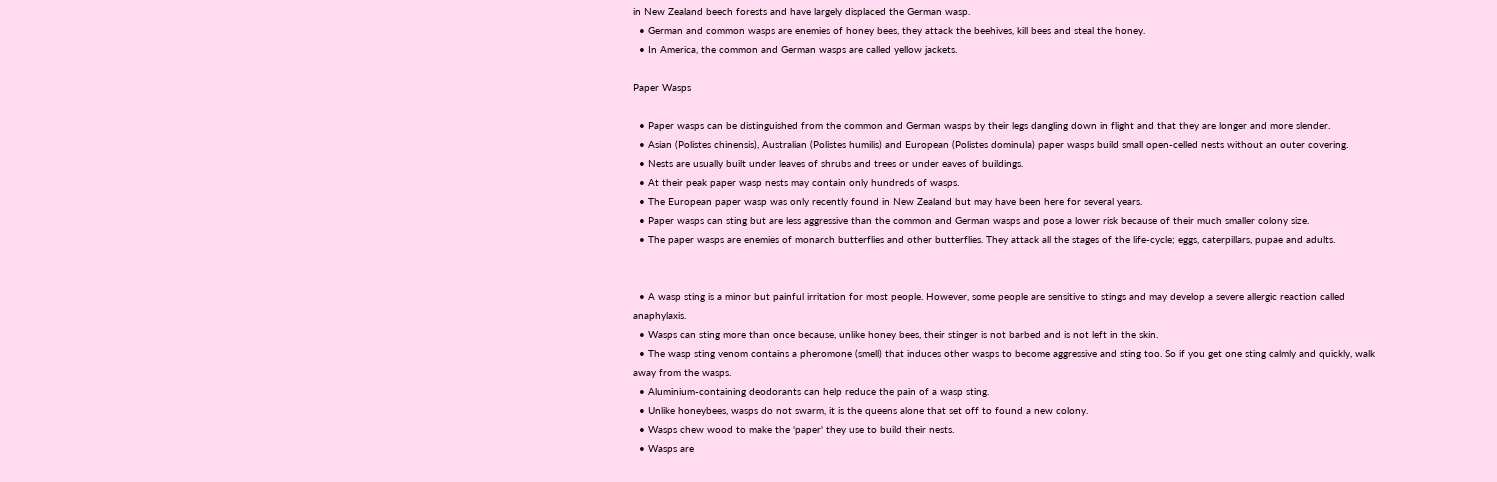in New Zealand beech forests and have largely displaced the German wasp.
  • German and common wasps are enemies of honey bees, they attack the beehives, kill bees and steal the honey.
  • In America, the common and German wasps are called yellow jackets.

Paper Wasps

  • Paper wasps can be distinguished from the common and German wasps by their legs dangling down in flight and that they are longer and more slender.
  • Asian (Polistes chinensis), Australian (Polistes humilis) and European (Polistes dominula) paper wasps build small open-celled nests without an outer covering.
  • Nests are usually built under leaves of shrubs and trees or under eaves of buildings.
  • At their peak paper wasp nests may contain only hundreds of wasps.
  • The European paper wasp was only recently found in New Zealand but may have been here for several years.
  • Paper wasps can sting but are less aggressive than the common and German wasps and pose a lower risk because of their much smaller colony size.
  • The paper wasps are enemies of monarch butterflies and other butterflies. They attack all the stages of the life-cycle; eggs, caterpillars, pupae and adults.


  • A wasp sting is a minor but painful irritation for most people. However, some people are sensitive to stings and may develop a severe allergic reaction called anaphylaxis.
  • Wasps can sting more than once because, unlike honey bees, their stinger is not barbed and is not left in the skin.
  • The wasp sting venom contains a pheromone (smell) that induces other wasps to become aggressive and sting too. So if you get one sting calmly and quickly, walk away from the wasps.
  • Aluminium-containing deodorants can help reduce the pain of a wasp sting.
  • Unlike honeybees, wasps do not swarm, it is the queens alone that set off to found a new colony.
  • Wasps chew wood to make the 'paper' they use to build their nests.
  • Wasps are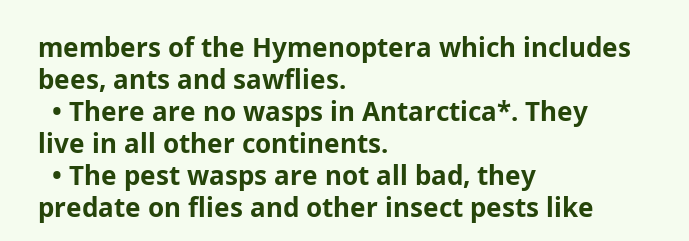members of the Hymenoptera which includes bees, ants and sawflies.
  • There are no wasps in Antarctica*. They live in all other continents.
  • The pest wasps are not all bad, they predate on flies and other insect pests like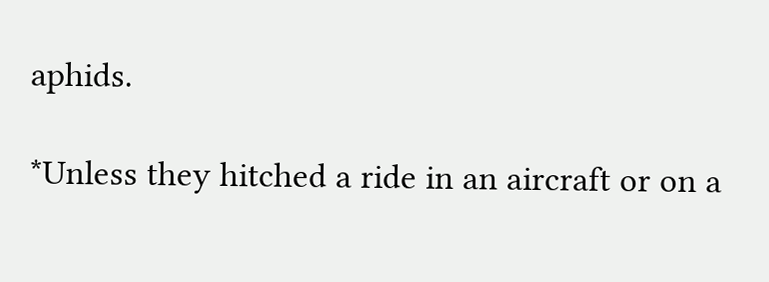aphids.

*Unless they hitched a ride in an aircraft or on a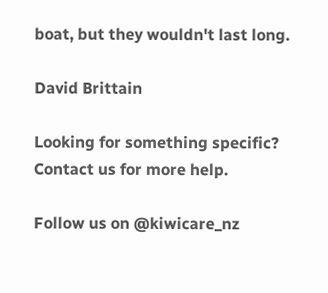boat, but they wouldn't last long.

David Brittain

Looking for something specific? Contact us for more help.

Follow us on @kiwicare_nz